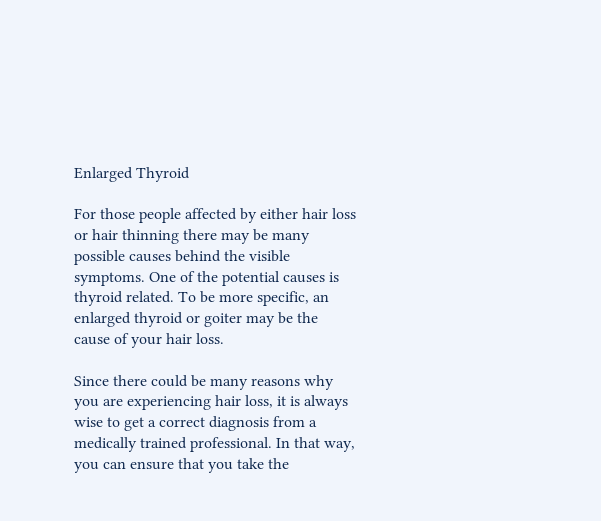Enlarged Thyroid

For those people affected by either hair loss or hair thinning there may be many possible causes behind the visible symptoms. One of the potential causes is thyroid related. To be more specific, an enlarged thyroid or goiter may be the cause of your hair loss.

Since there could be many reasons why you are experiencing hair loss, it is always wise to get a correct diagnosis from a medically trained professional. In that way, you can ensure that you take the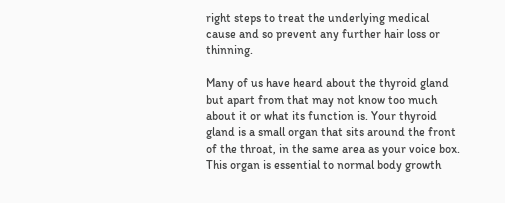right steps to treat the underlying medical cause and so prevent any further hair loss or thinning.

Many of us have heard about the thyroid gland but apart from that may not know too much about it or what its function is. Your thyroid gland is a small organ that sits around the front of the throat, in the same area as your voice box. This organ is essential to normal body growth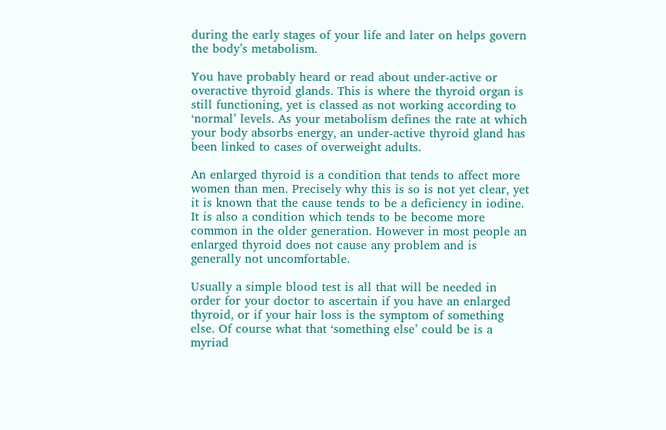during the early stages of your life and later on helps govern the body’s metabolism.

You have probably heard or read about under-active or overactive thyroid glands. This is where the thyroid organ is still functioning, yet is classed as not working according to ‘normal’ levels. As your metabolism defines the rate at which your body absorbs energy, an under-active thyroid gland has been linked to cases of overweight adults.

An enlarged thyroid is a condition that tends to affect more women than men. Precisely why this is so is not yet clear, yet it is known that the cause tends to be a deficiency in iodine. It is also a condition which tends to be become more common in the older generation. However in most people an enlarged thyroid does not cause any problem and is generally not uncomfortable.

Usually a simple blood test is all that will be needed in order for your doctor to ascertain if you have an enlarged thyroid, or if your hair loss is the symptom of something else. Of course what that ‘something else’ could be is a myriad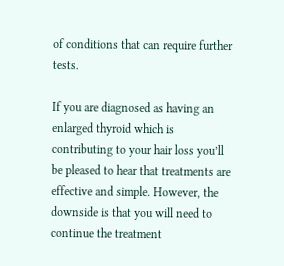of conditions that can require further tests.

If you are diagnosed as having an enlarged thyroid which is contributing to your hair loss you’ll be pleased to hear that treatments are effective and simple. However, the downside is that you will need to continue the treatment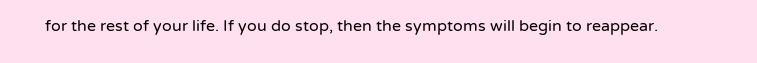for the rest of your life. If you do stop, then the symptoms will begin to reappear.